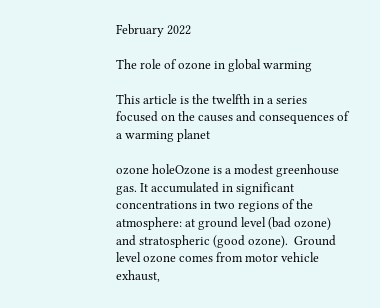February 2022

The role of ozone in global warming

This article is the twelfth in a series focused on the causes and consequences of a warming planet

ozone holeOzone is a modest greenhouse gas. It accumulated in significant concentrations in two regions of the atmosphere: at ground level (bad ozone) and stratospheric (good ozone).  Ground level ozone comes from motor vehicle exhaust,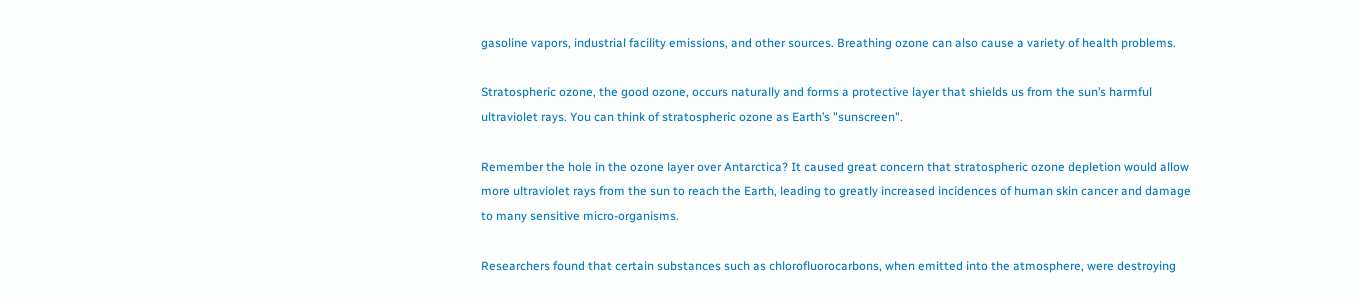gasoline vapors, industrial facility emissions, and other sources. Breathing ozone can also cause a variety of health problems.

Stratospheric ozone, the good ozone, occurs naturally and forms a protective layer that shields us from the sun’s harmful ultraviolet rays. You can think of stratospheric ozone as Earth’s "sunscreen".

Remember the hole in the ozone layer over Antarctica? It caused great concern that stratospheric ozone depletion would allow more ultraviolet rays from the sun to reach the Earth, leading to greatly increased incidences of human skin cancer and damage to many sensitive micro-organisms.

Researchers found that certain substances such as chlorofluorocarbons, when emitted into the atmosphere, were destroying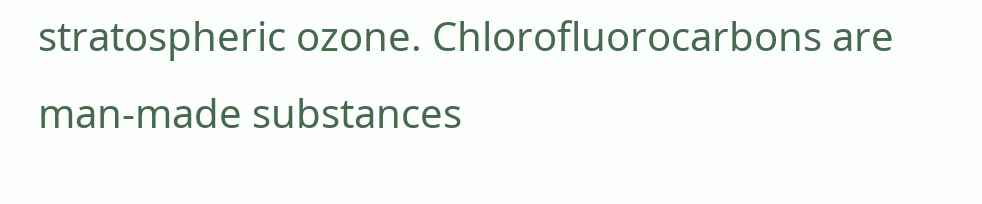stratospheric ozone. Chlorofluorocarbons are man-made substances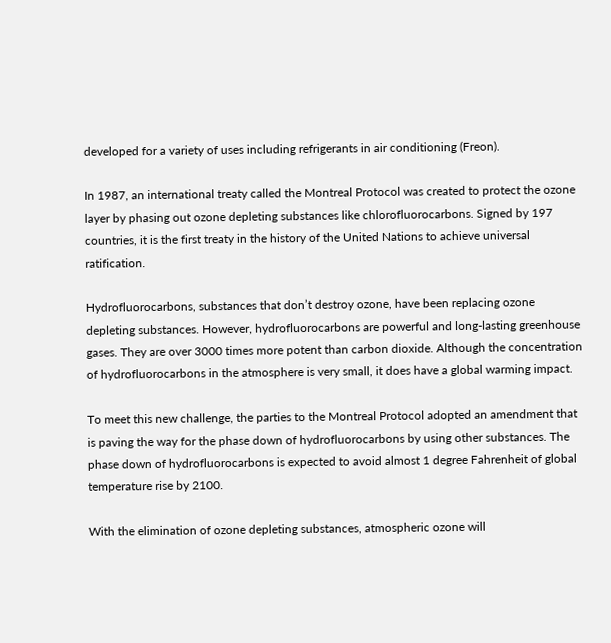developed for a variety of uses including refrigerants in air conditioning (Freon).

In 1987, an international treaty called the Montreal Protocol was created to protect the ozone layer by phasing out ozone depleting substances like chlorofluorocarbons. Signed by 197 countries, it is the first treaty in the history of the United Nations to achieve universal ratification.

Hydrofluorocarbons, substances that don’t destroy ozone, have been replacing ozone depleting substances. However, hydrofluorocarbons are powerful and long-lasting greenhouse gases. They are over 3000 times more potent than carbon dioxide. Although the concentration of hydrofluorocarbons in the atmosphere is very small, it does have a global warming impact.

To meet this new challenge, the parties to the Montreal Protocol adopted an amendment that is paving the way for the phase down of hydrofluorocarbons by using other substances. The phase down of hydrofluorocarbons is expected to avoid almost 1 degree Fahrenheit of global temperature rise by 2100.

With the elimination of ozone depleting substances, atmospheric ozone will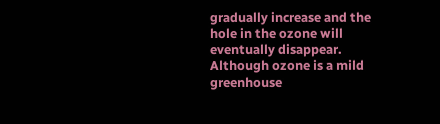gradually increase and the hole in the ozone will eventually disappear. Although ozone is a mild greenhouse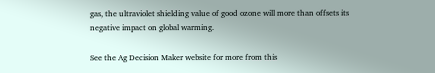gas, the ultraviolet shielding value of good ozone will more than offsets its negative impact on global warming.

See the Ag Decision Maker website for more from this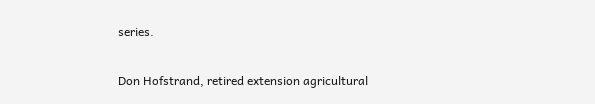series.

Don Hofstrand, retired extension agricultural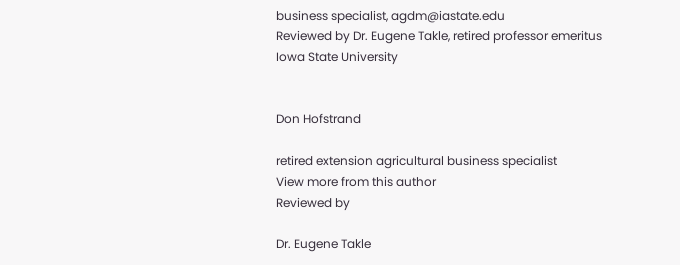business specialist, agdm@iastate.edu
Reviewed by Dr. Eugene Takle, retired professor emeritus Iowa State University


Don Hofstrand

retired extension agricultural business specialist
View more from this author
Reviewed by

Dr. Eugene Takle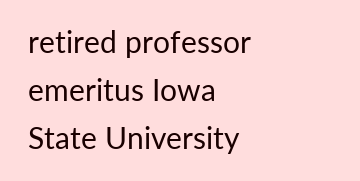retired professor emeritus Iowa State University